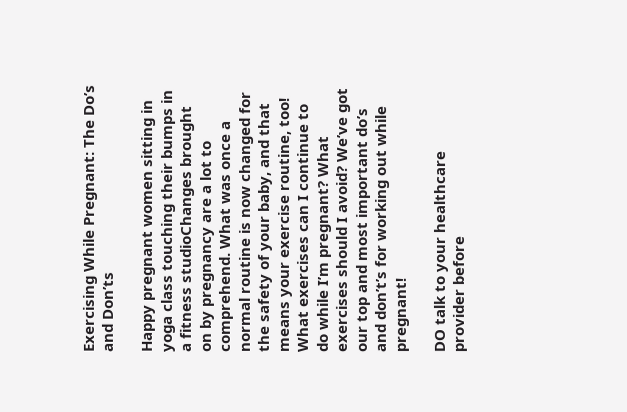Exercising While Pregnant: The Do’s and Don’ts

Happy pregnant women sitting in yoga class touching their bumps in a fitness studioChanges brought on by pregnancy are a lot to comprehend. What was once a normal routine is now changed for the safety of your baby, and that means your exercise routine, too! What exercises can I continue to do while I’m pregnant? What exercises should I avoid? We’ve got our top and most important do’s and don’t’s for working out while pregnant!

DO talk to your healthcare provider before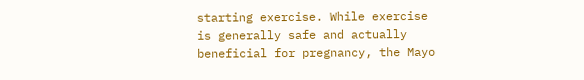starting exercise. While exercise is generally safe and actually beneficial for pregnancy, the Mayo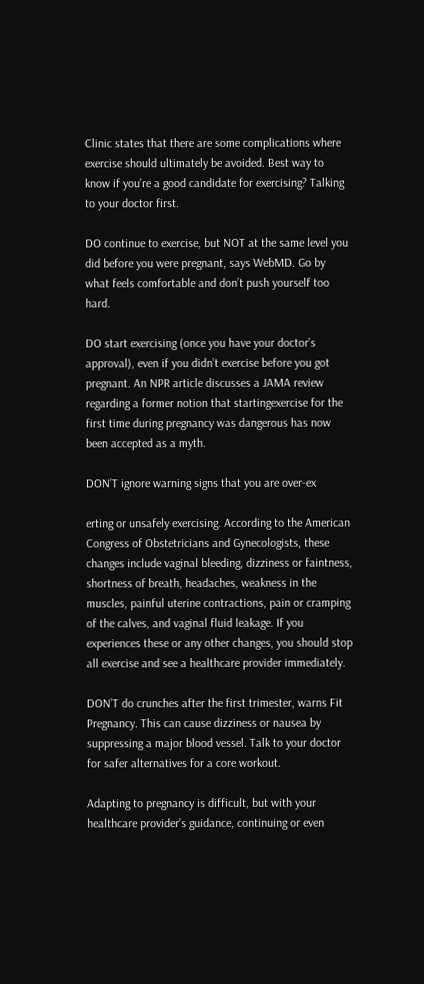Clinic states that there are some complications where exercise should ultimately be avoided. Best way to know if you’re a good candidate for exercising? Talking to your doctor first.

DO continue to exercise, but NOT at the same level you did before you were pregnant, says WebMD. Go by what feels comfortable and don’t push yourself too hard.

DO start exercising (once you have your doctor’s approval), even if you didn’t exercise before you got pregnant. An NPR article discusses a JAMA review regarding a former notion that startingexercise for the first time during pregnancy was dangerous has now been accepted as a myth.

DON’T ignore warning signs that you are over-ex

erting or unsafely exercising. According to the American Congress of Obstetricians and Gynecologists, these changes include vaginal bleeding, dizziness or faintness, shortness of breath, headaches, weakness in the muscles, painful uterine contractions, pain or cramping of the calves, and vaginal fluid leakage. If you experiences these or any other changes, you should stop all exercise and see a healthcare provider immediately.

DON’T do crunches after the first trimester, warns Fit Pregnancy. This can cause dizziness or nausea by suppressing a major blood vessel. Talk to your doctor for safer alternatives for a core workout.

Adapting to pregnancy is difficult, but with your healthcare provider’s guidance, continuing or even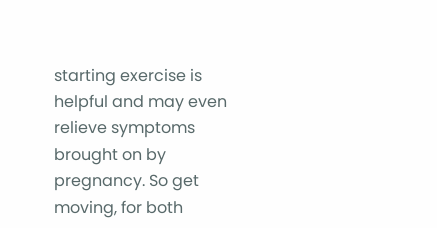starting exercise is helpful and may even relieve symptoms brought on by pregnancy. So get moving, for both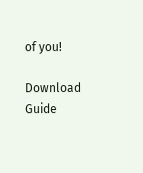of you!

Download Guide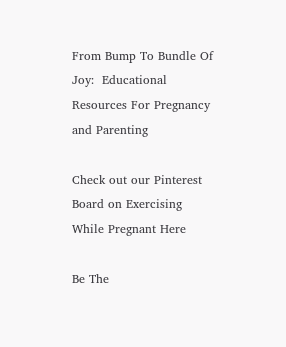From Bump To Bundle Of Joy:  Educational Resources For Pregnancy and Parenting

Check out our Pinterest Board on Exercising While Pregnant Here

Be The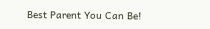Best Parent You Can Be!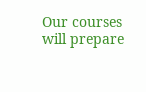Our courses will prepare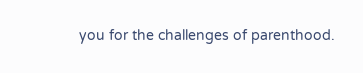you for the challenges of parenthood.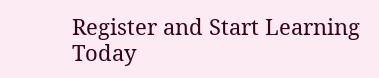Register and Start Learning Today